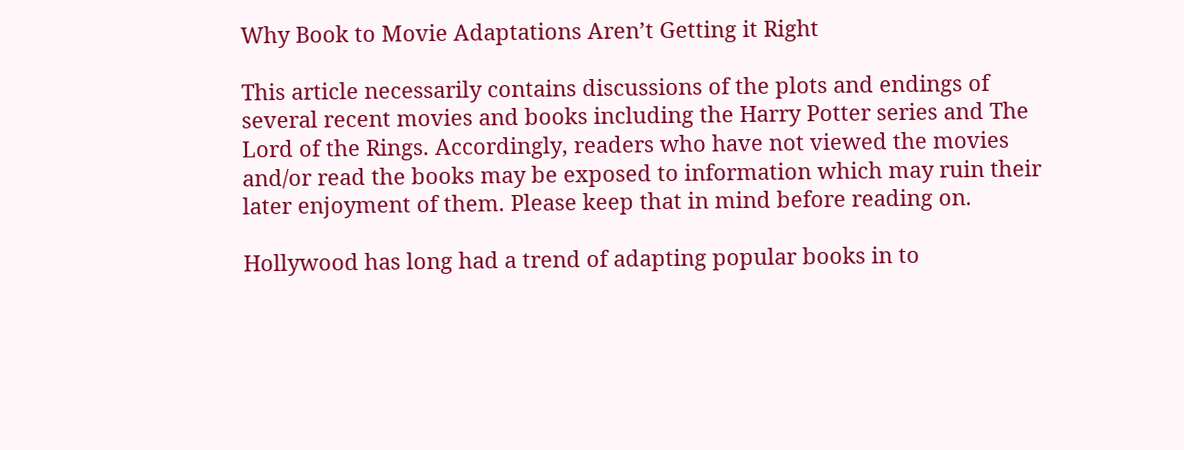Why Book to Movie Adaptations Aren’t Getting it Right

This article necessarily contains discussions of the plots and endings of several recent movies and books including the Harry Potter series and The Lord of the Rings. Accordingly, readers who have not viewed the movies and/or read the books may be exposed to information which may ruin their later enjoyment of them. Please keep that in mind before reading on.

Hollywood has long had a trend of adapting popular books in to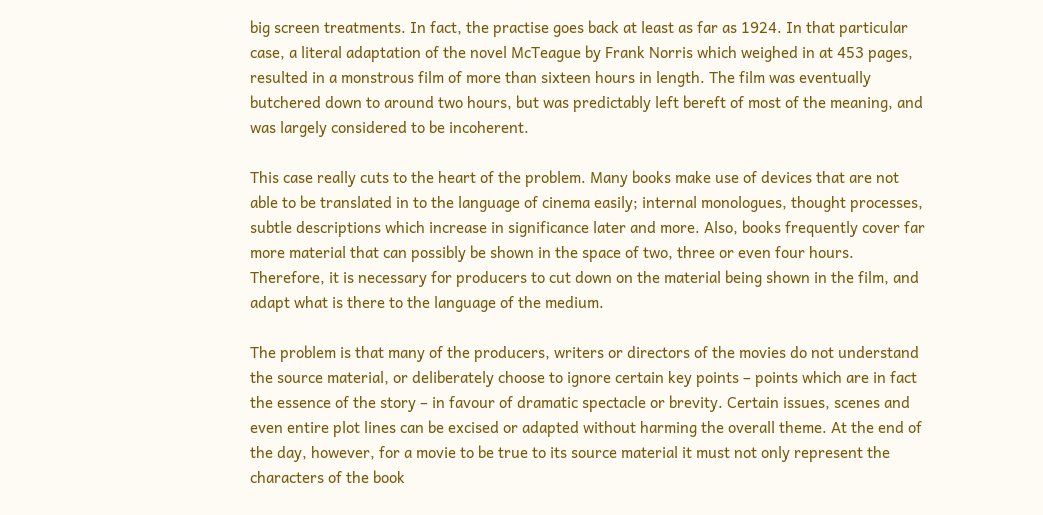big screen treatments. In fact, the practise goes back at least as far as 1924. In that particular case, a literal adaptation of the novel McTeague by Frank Norris which weighed in at 453 pages, resulted in a monstrous film of more than sixteen hours in length. The film was eventually butchered down to around two hours, but was predictably left bereft of most of the meaning, and was largely considered to be incoherent.

This case really cuts to the heart of the problem. Many books make use of devices that are not able to be translated in to the language of cinema easily; internal monologues, thought processes, subtle descriptions which increase in significance later and more. Also, books frequently cover far more material that can possibly be shown in the space of two, three or even four hours. Therefore, it is necessary for producers to cut down on the material being shown in the film, and adapt what is there to the language of the medium.

The problem is that many of the producers, writers or directors of the movies do not understand the source material, or deliberately choose to ignore certain key points – points which are in fact the essence of the story – in favour of dramatic spectacle or brevity. Certain issues, scenes and even entire plot lines can be excised or adapted without harming the overall theme. At the end of the day, however, for a movie to be true to its source material it must not only represent the characters of the book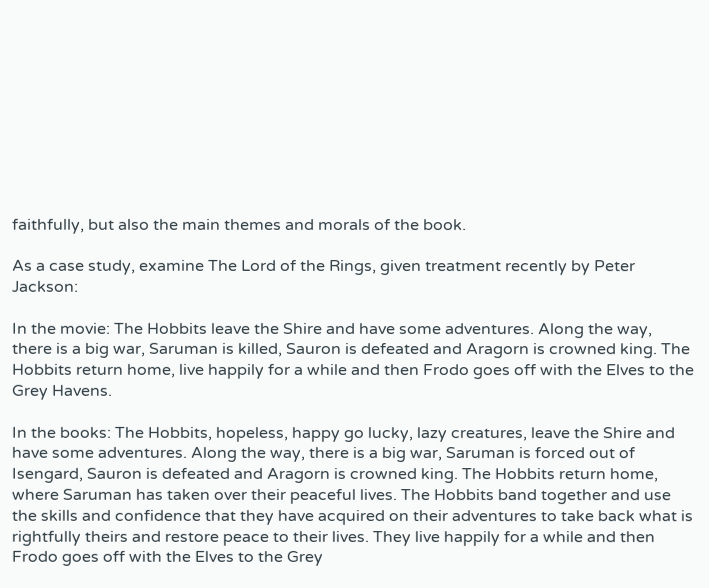faithfully, but also the main themes and morals of the book.

As a case study, examine The Lord of the Rings, given treatment recently by Peter Jackson:

In the movie: The Hobbits leave the Shire and have some adventures. Along the way, there is a big war, Saruman is killed, Sauron is defeated and Aragorn is crowned king. The Hobbits return home, live happily for a while and then Frodo goes off with the Elves to the Grey Havens.

In the books: The Hobbits, hopeless, happy go lucky, lazy creatures, leave the Shire and have some adventures. Along the way, there is a big war, Saruman is forced out of Isengard, Sauron is defeated and Aragorn is crowned king. The Hobbits return home, where Saruman has taken over their peaceful lives. The Hobbits band together and use the skills and confidence that they have acquired on their adventures to take back what is rightfully theirs and restore peace to their lives. They live happily for a while and then Frodo goes off with the Elves to the Grey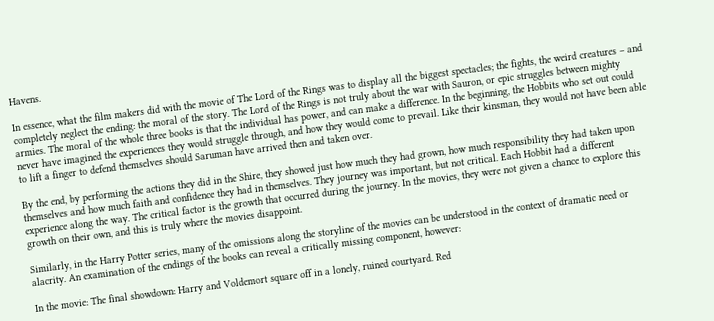Havens.

In essence, what the film makers did with the movie of The Lord of the Rings was to display all the biggest spectacles; the fights, the weird creatures – and completely neglect the ending: the moral of the story. The Lord of the Rings is not truly about the war with Sauron, or epic struggles between mighty armies. The moral of the whole three books is that the individual has power, and can make a difference. In the beginning, the Hobbits who set out could never have imagined the experiences they would struggle through, and how they would come to prevail. Like their kinsman, they would not have been able to lift a finger to defend themselves should Saruman have arrived then and taken over.

By the end, by performing the actions they did in the Shire, they showed just how much they had grown, how much responsibility they had taken upon themselves and how much faith and confidence they had in themselves. They journey was important, but not critical. Each Hobbit had a different experience along the way. The critical factor is the growth that occurred during the journey. In the movies, they were not given a chance to explore this growth on their own, and this is truly where the movies disappoint.

Similarly, in the Harry Potter series, many of the omissions along the storyline of the movies can be understood in the context of dramatic need or alacrity. An examination of the endings of the books can reveal a critically missing component, however:

In the movie: The final showdown: Harry and Voldemort square off in a lonely, ruined courtyard. Red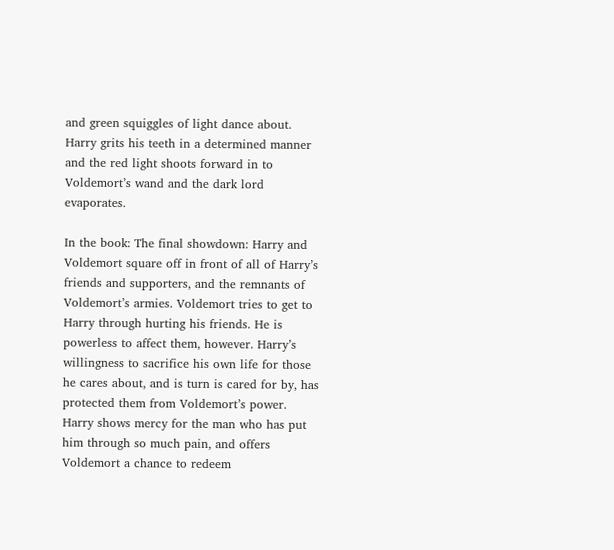and green squiggles of light dance about. Harry grits his teeth in a determined manner and the red light shoots forward in to Voldemort’s wand and the dark lord evaporates.

In the book: The final showdown: Harry and Voldemort square off in front of all of Harry’s friends and supporters, and the remnants of Voldemort’s armies. Voldemort tries to get to Harry through hurting his friends. He is powerless to affect them, however. Harry’s willingness to sacrifice his own life for those he cares about, and is turn is cared for by, has protected them from Voldemort’s power. Harry shows mercy for the man who has put him through so much pain, and offers Voldemort a chance to redeem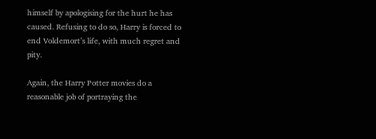himself by apologising for the hurt he has caused. Refusing to do so, Harry is forced to end Voldemort’s life, with much regret and pity.

Again, the Harry Potter movies do a reasonable job of portraying the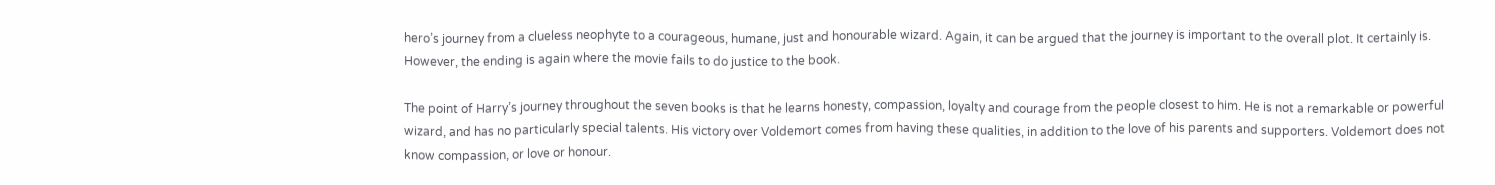hero’s journey from a clueless neophyte to a courageous, humane, just and honourable wizard. Again, it can be argued that the journey is important to the overall plot. It certainly is. However, the ending is again where the movie fails to do justice to the book.

The point of Harry’s journey throughout the seven books is that he learns honesty, compassion, loyalty and courage from the people closest to him. He is not a remarkable or powerful wizard, and has no particularly special talents. His victory over Voldemort comes from having these qualities, in addition to the love of his parents and supporters. Voldemort does not know compassion, or love or honour.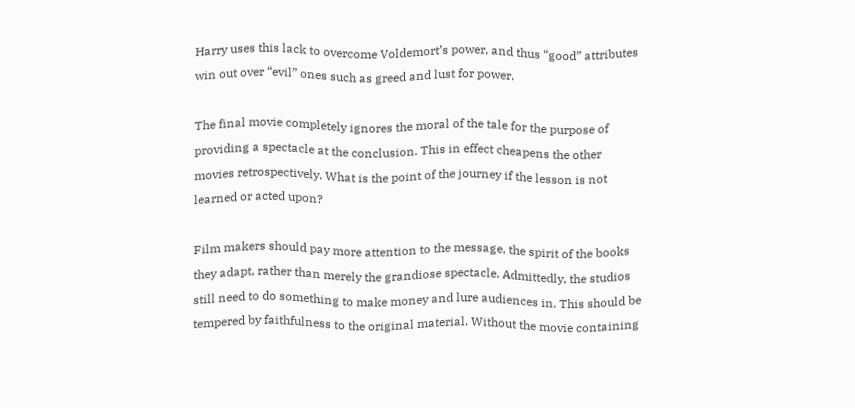Harry uses this lack to overcome Voldemort’s power, and thus “good” attributes win out over “evil” ones such as greed and lust for power.

The final movie completely ignores the moral of the tale for the purpose of providing a spectacle at the conclusion. This in effect cheapens the other movies retrospectively. What is the point of the journey if the lesson is not learned or acted upon?

Film makers should pay more attention to the message, the spirit of the books they adapt, rather than merely the grandiose spectacle. Admittedly, the studios still need to do something to make money and lure audiences in. This should be tempered by faithfulness to the original material. Without the movie containing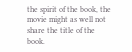the spirit of the book, the movie might as well not share the title of the book.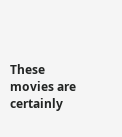These movies are certainly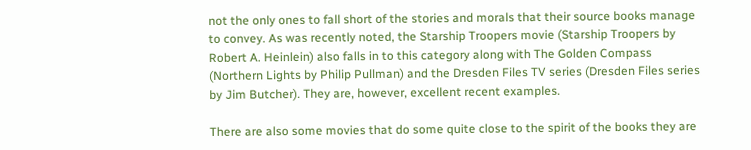not the only ones to fall short of the stories and morals that their source books manage to convey. As was recently noted, the Starship Troopers movie (Starship Troopers by Robert A. Heinlein) also falls in to this category along with The Golden Compass (Northern Lights by Philip Pullman) and the Dresden Files TV series (Dresden Files series by Jim Butcher). They are, however, excellent recent examples.

There are also some movies that do some quite close to the spirit of the books they are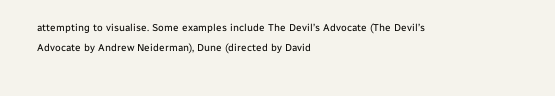attempting to visualise. Some examples include The Devil’s Advocate (The Devil’s Advocate by Andrew Neiderman), Dune (directed by David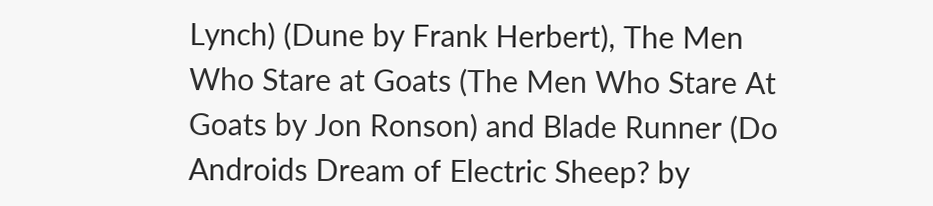Lynch) (Dune by Frank Herbert), The Men Who Stare at Goats (The Men Who Stare At Goats by Jon Ronson) and Blade Runner (Do Androids Dream of Electric Sheep? by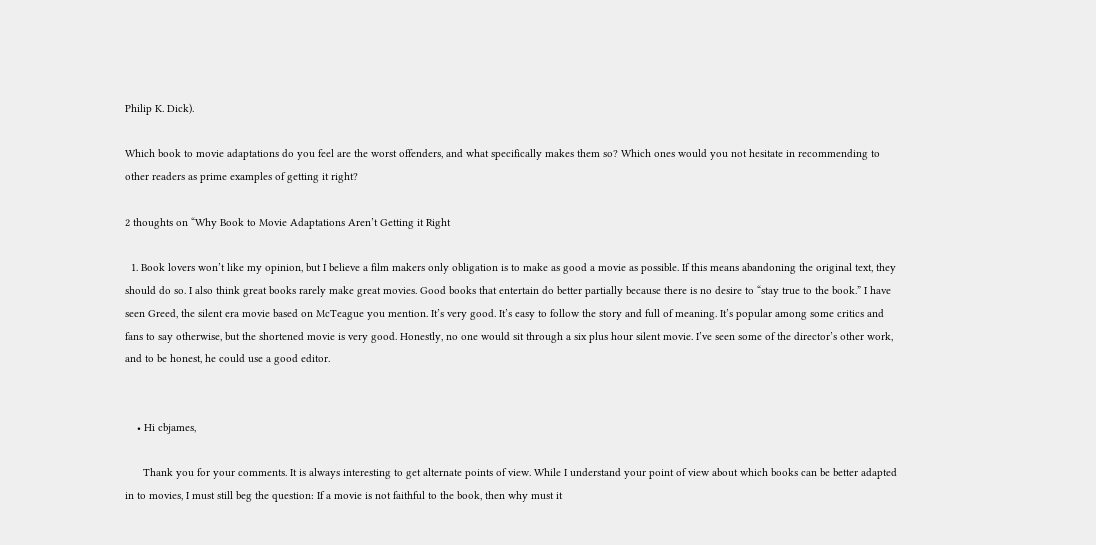Philip K. Dick).

Which book to movie adaptations do you feel are the worst offenders, and what specifically makes them so? Which ones would you not hesitate in recommending to other readers as prime examples of getting it right?

2 thoughts on “Why Book to Movie Adaptations Aren’t Getting it Right

  1. Book lovers won’t like my opinion, but I believe a film makers only obligation is to make as good a movie as possible. If this means abandoning the original text, they should do so. I also think great books rarely make great movies. Good books that entertain do better partially because there is no desire to “stay true to the book.” I have seen Greed, the silent era movie based on McTeague you mention. It’s very good. It’s easy to follow the story and full of meaning. It’s popular among some critics and fans to say otherwise, but the shortened movie is very good. Honestly, no one would sit through a six plus hour silent movie. I’ve seen some of the director’s other work, and to be honest, he could use a good editor.


    • Hi cbjames,

      Thank you for your comments. It is always interesting to get alternate points of view. While I understand your point of view about which books can be better adapted in to movies, I must still beg the question: If a movie is not faithful to the book, then why must it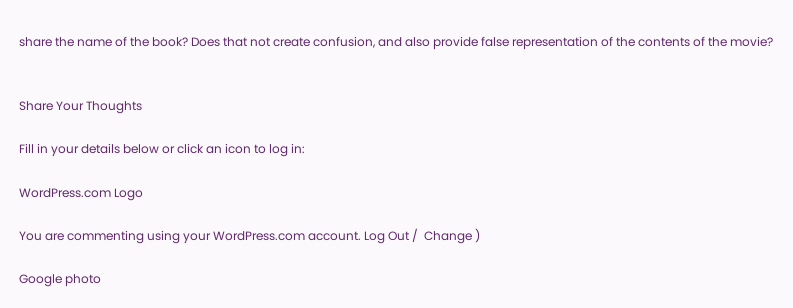share the name of the book? Does that not create confusion, and also provide false representation of the contents of the movie?


Share Your Thoughts

Fill in your details below or click an icon to log in:

WordPress.com Logo

You are commenting using your WordPress.com account. Log Out /  Change )

Google photo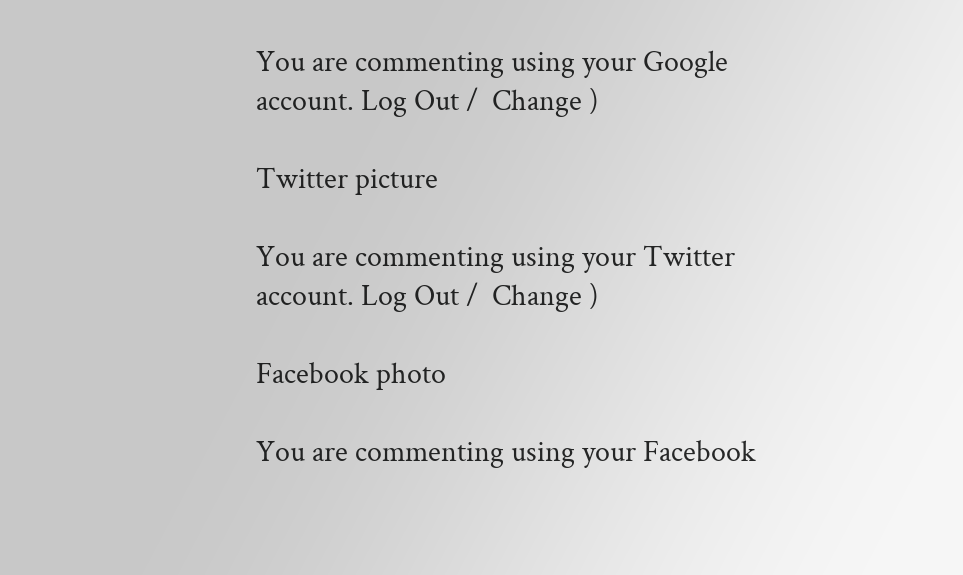You are commenting using your Google account. Log Out /  Change )

Twitter picture

You are commenting using your Twitter account. Log Out /  Change )

Facebook photo

You are commenting using your Facebook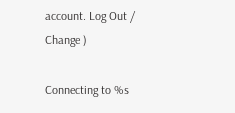account. Log Out /  Change )

Connecting to %s